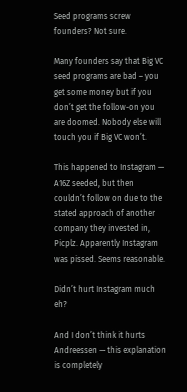Seed programs screw founders? Not sure.

Many founders say that Big VC seed programs are bad – you get some money but if you don’t get the follow-on you are doomed. Nobody else will touch you if Big VC won’t.

This happened to Instagram — A16Z seeded, but then couldn’t follow on due to the stated approach of another company they invested in, Picplz. Apparently Instagram was pissed. Seems reasonable.

Didn’t hurt Instagram much eh?

And I don’t think it hurts Andreessen — this explanation is completely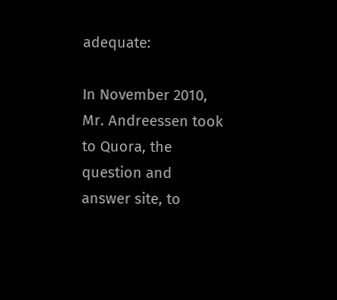adequate:

In November 2010, Mr. Andreessen took to Quora, the question and answer site, to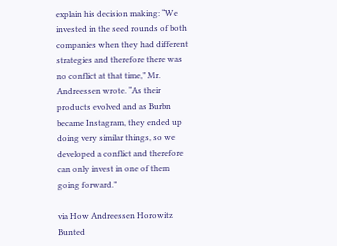explain his decision making: “We invested in the seed rounds of both companies when they had different strategies and therefore there was no conflict at that time,” Mr. Andreessen wrote. “As their products evolved and as Burbn became Instagram, they ended up doing very similar things, so we developed a conflict and therefore can only invest in one of them going forward.”

via How Andreessen Horowitz Bunted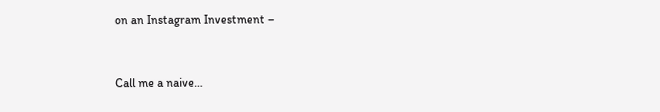on an Instagram Investment –


Call me a naive…